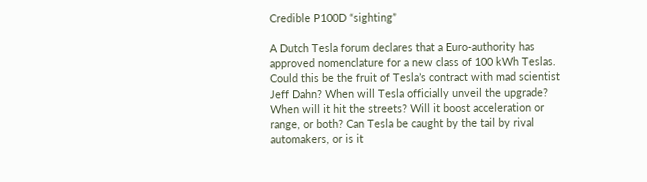Credible P100D “sighting”

A Dutch Tesla forum declares that a Euro-authority has approved nomenclature for a new class of 100 kWh Teslas. Could this be the fruit of Tesla’s contract with mad scientist Jeff Dahn? When will Tesla officially unveil the upgrade? When will it hit the streets? Will it boost acceleration or range, or both? Can Tesla be caught by the tail by rival automakers, or is it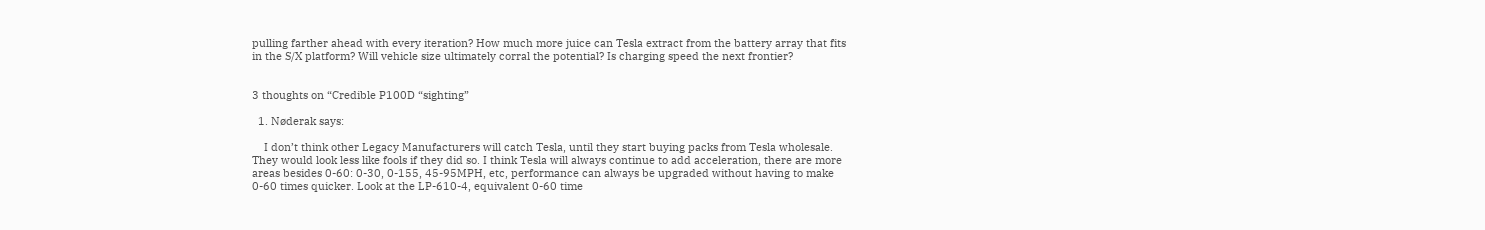pulling farther ahead with every iteration? How much more juice can Tesla extract from the battery array that fits in the S/X platform? Will vehicle size ultimately corral the potential? Is charging speed the next frontier?


3 thoughts on “Credible P100D “sighting”

  1. Nøderak says:

    I don’t think other Legacy Manufacturers will catch Tesla, until they start buying packs from Tesla wholesale. They would look less like fools if they did so. I think Tesla will always continue to add acceleration, there are more areas besides 0-60: 0-30, 0-155, 45-95MPH, etc, performance can always be upgraded without having to make 0-60 times quicker. Look at the LP-610-4, equivalent 0-60 time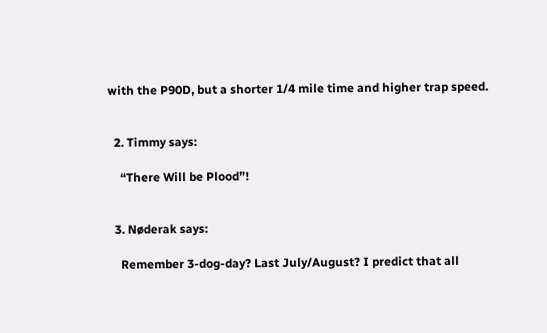with the P90D, but a shorter 1/4 mile time and higher trap speed.


  2. Timmy says:

    “There Will be Plood”!


  3. Nøderak says:

    Remember 3-dog-day? Last July/August? I predict that all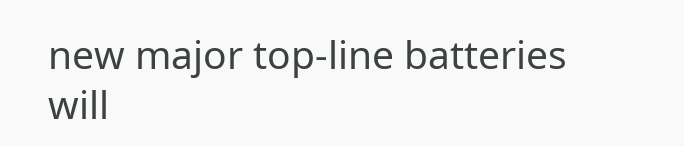new major top-line batteries will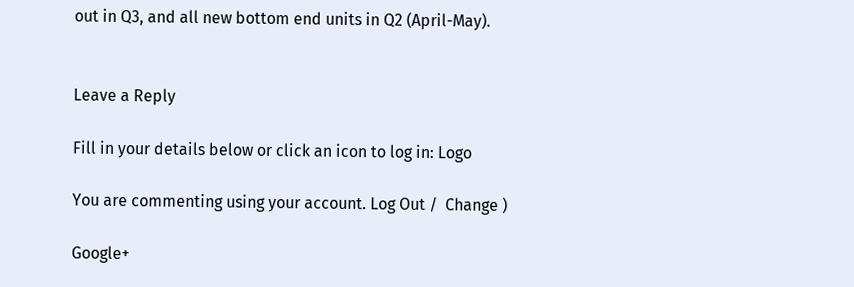out in Q3, and all new bottom end units in Q2 (April-May).


Leave a Reply

Fill in your details below or click an icon to log in: Logo

You are commenting using your account. Log Out /  Change )

Google+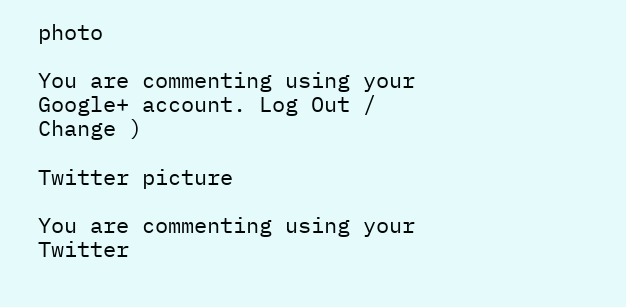photo

You are commenting using your Google+ account. Log Out /  Change )

Twitter picture

You are commenting using your Twitter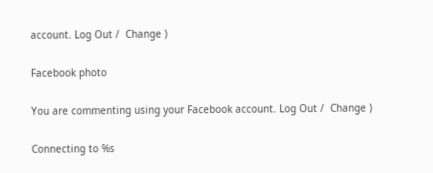account. Log Out /  Change )

Facebook photo

You are commenting using your Facebook account. Log Out /  Change )

Connecting to %s